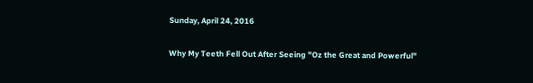Sunday, April 24, 2016

Why My Teeth Fell Out After Seeing "Oz the Great and Powerful"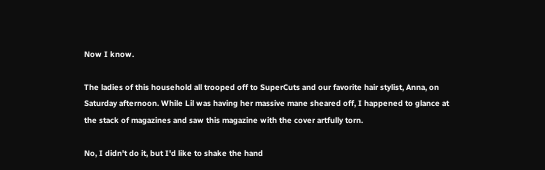Now I know.

The ladies of this household all trooped off to SuperCuts and our favorite hair stylist, Anna, on Saturday afternoon. While Lil was having her massive mane sheared off, I happened to glance at the stack of magazines and saw this magazine with the cover artfully torn.

No, I didn't do it, but I'd like to shake the hand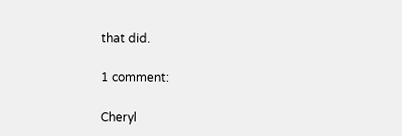that did.

1 comment:

Cheryl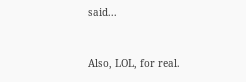said...


Also, LOL, for real.